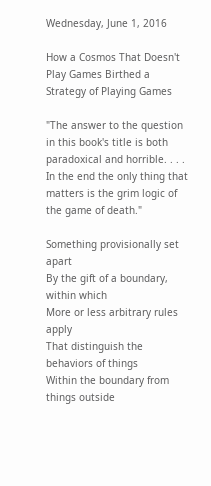Wednesday, June 1, 2016

How a Cosmos That Doesn't Play Games Birthed a Strategy of Playing Games

"The answer to the question in this book's title is both paradoxical and horrible. . . . In the end the only thing that matters is the grim logic of the game of death."

Something provisionally set apart
By the gift of a boundary, within which
More or less arbitrary rules apply
That distinguish the behaviors of things
Within the boundary from things outside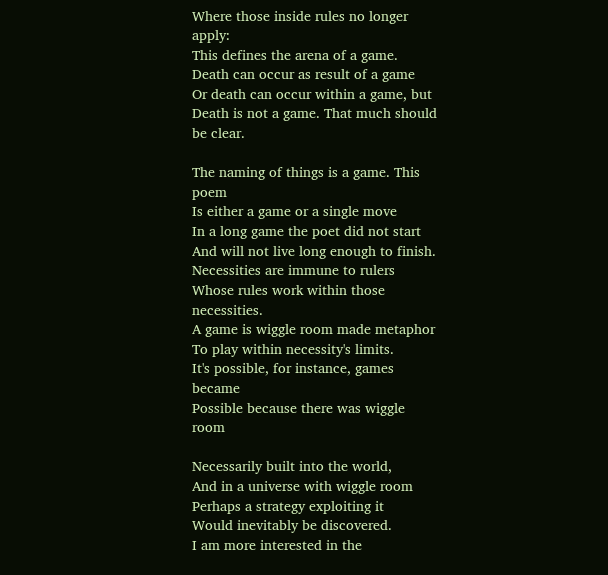Where those inside rules no longer apply:
This defines the arena of a game.
Death can occur as result of a game
Or death can occur within a game, but
Death is not a game. That much should be clear.

The naming of things is a game. This poem
Is either a game or a single move
In a long game the poet did not start
And will not live long enough to finish.
Necessities are immune to rulers
Whose rules work within those necessities.
A game is wiggle room made metaphor
To play within necessity's limits.
It's possible, for instance, games became
Possible because there was wiggle room

Necessarily built into the world,
And in a universe with wiggle room
Perhaps a strategy exploiting it
Would inevitably be discovered.
I am more interested in the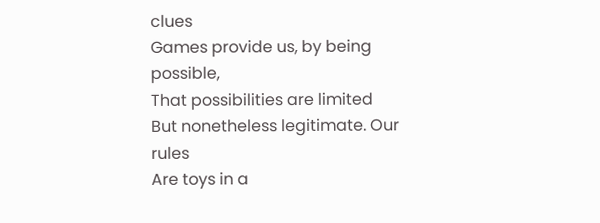clues
Games provide us, by being possible,
That possibilities are limited
But nonetheless legitimate. Our rules
Are toys in a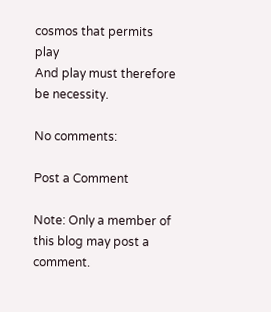cosmos that permits play
And play must therefore be necessity.

No comments:

Post a Comment

Note: Only a member of this blog may post a comment.